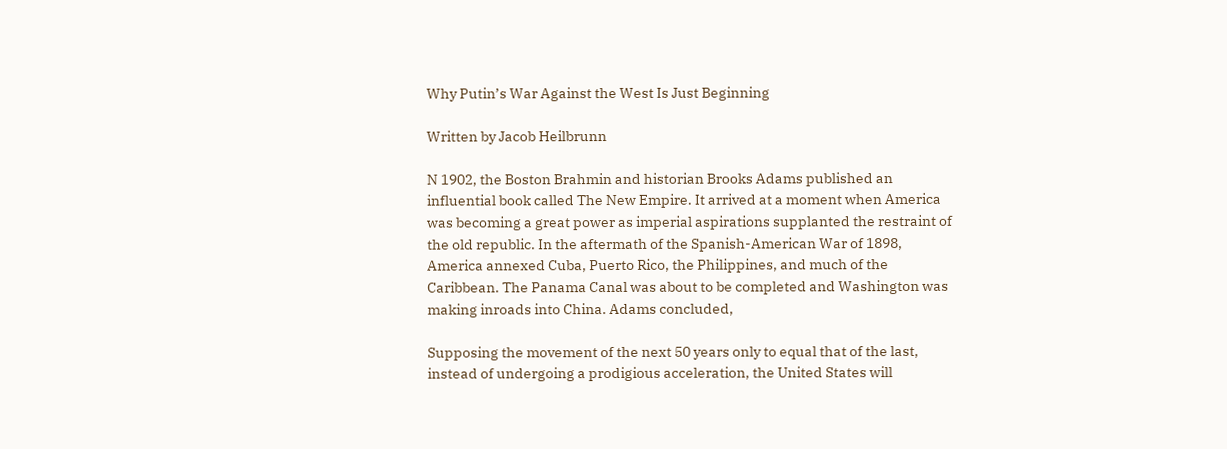Why Putin’s War Against the West Is Just Beginning

Written by Jacob Heilbrunn

N 1902, the Boston Brahmin and historian Brooks Adams published an influential book called The New Empire. It arrived at a moment when America was becoming a great power as imperial aspirations supplanted the restraint of the old republic. In the aftermath of the Spanish-American War of 1898, America annexed Cuba, Puerto Rico, the Philippines, and much of the Caribbean. The Panama Canal was about to be completed and Washington was making inroads into China. Adams concluded,

Supposing the movement of the next 50 years only to equal that of the last, instead of undergoing a prodigious acceleration, the United States will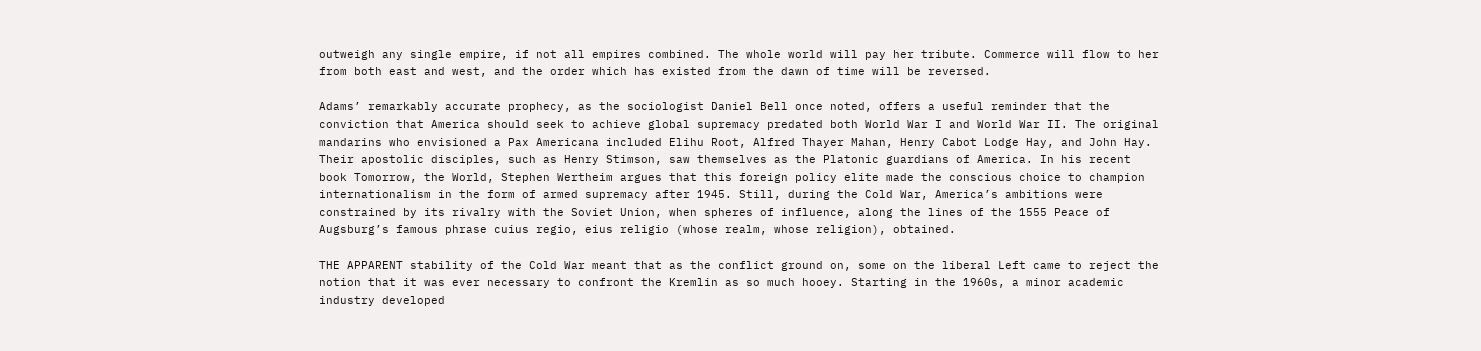outweigh any single empire, if not all empires combined. The whole world will pay her tribute. Commerce will flow to her from both east and west, and the order which has existed from the dawn of time will be reversed.

Adams’ remarkably accurate prophecy, as the sociologist Daniel Bell once noted, offers a useful reminder that the conviction that America should seek to achieve global supremacy predated both World War I and World War II. The original mandarins who envisioned a Pax Americana included Elihu Root, Alfred Thayer Mahan, Henry Cabot Lodge Hay, and John Hay. Their apostolic disciples, such as Henry Stimson, saw themselves as the Platonic guardians of America. In his recent book Tomorrow, the World, Stephen Wertheim argues that this foreign policy elite made the conscious choice to champion internationalism in the form of armed supremacy after 1945. Still, during the Cold War, America’s ambitions were constrained by its rivalry with the Soviet Union, when spheres of influence, along the lines of the 1555 Peace of Augsburg’s famous phrase cuius regio, eius religio (whose realm, whose religion), obtained.

THE APPARENT stability of the Cold War meant that as the conflict ground on, some on the liberal Left came to reject the notion that it was ever necessary to confront the Kremlin as so much hooey. Starting in the 1960s, a minor academic industry developed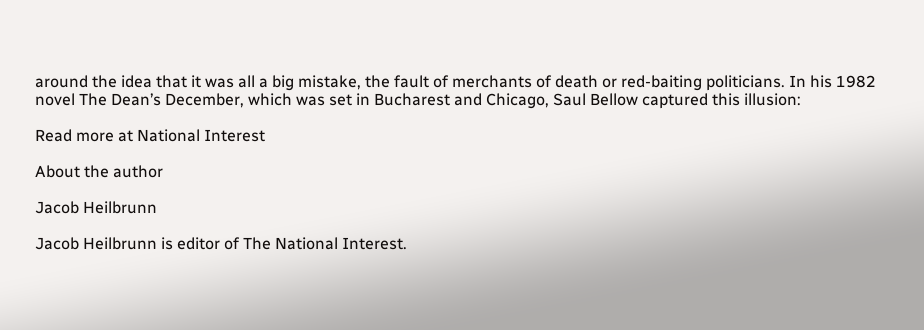around the idea that it was all a big mistake, the fault of merchants of death or red-baiting politicians. In his 1982 novel The Dean’s December, which was set in Bucharest and Chicago, Saul Bellow captured this illusion:

Read more at National Interest

About the author

Jacob Heilbrunn

Jacob Heilbrunn is editor of The National Interest.